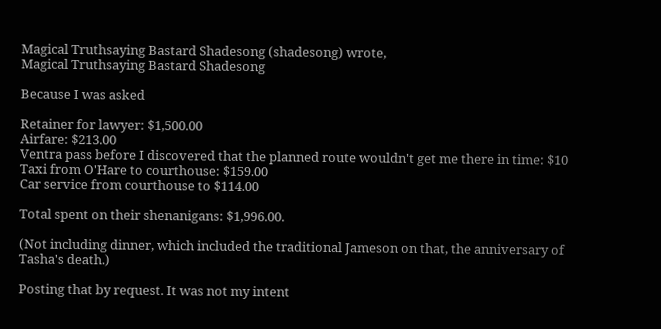Magical Truthsaying Bastard Shadesong (shadesong) wrote,
Magical Truthsaying Bastard Shadesong

Because I was asked

Retainer for lawyer: $1,500.00
Airfare: $213.00
Ventra pass before I discovered that the planned route wouldn't get me there in time: $10
Taxi from O'Hare to courthouse: $159.00
Car service from courthouse to $114.00

Total spent on their shenanigans: $1,996.00.

(Not including dinner, which included the traditional Jameson on that, the anniversary of Tasha's death.)

Posting that by request. It was not my intent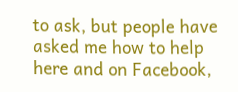to ask, but people have asked me how to help here and on Facebook,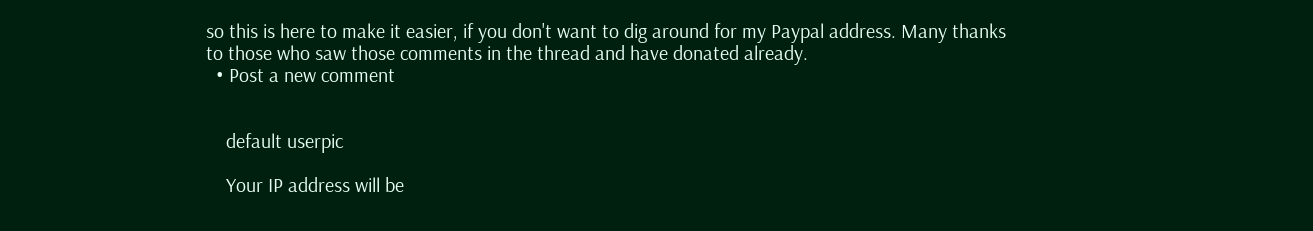so this is here to make it easier, if you don't want to dig around for my Paypal address. Many thanks to those who saw those comments in the thread and have donated already.
  • Post a new comment


    default userpic

    Your IP address will be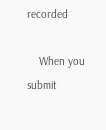recorded

    When you submit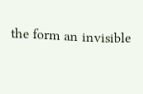the form an invisible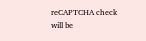reCAPTCHA check will be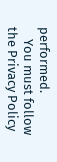performed.
    You must follow the Privacy Policy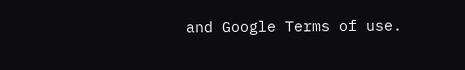and Google Terms of use.